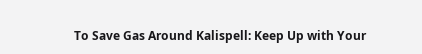To Save Gas Around Kalispell: Keep Up with Your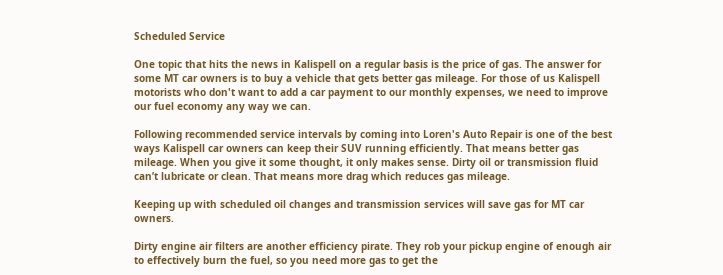Scheduled Service

One topic that hits the news in Kalispell on a regular basis is the price of gas. The answer for some MT car owners is to buy a vehicle that gets better gas mileage. For those of us Kalispell motorists who don't want to add a car payment to our monthly expenses, we need to improve our fuel economy any way we can.

Following recommended service intervals by coming into Loren's Auto Repair is one of the best ways Kalispell car owners can keep their SUV running efficiently. That means better gas mileage. When you give it some thought, it only makes sense. Dirty oil or transmission fluid can’t lubricate or clean. That means more drag which reduces gas mileage.

Keeping up with scheduled oil changes and transmission services will save gas for MT car owners.

Dirty engine air filters are another efficiency pirate. They rob your pickup engine of enough air to effectively burn the fuel, so you need more gas to get the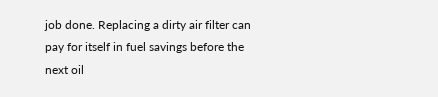job done. Replacing a dirty air filter can pay for itself in fuel savings before the next oil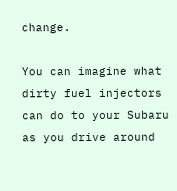change.

You can imagine what dirty fuel injectors can do to your Subaru as you drive around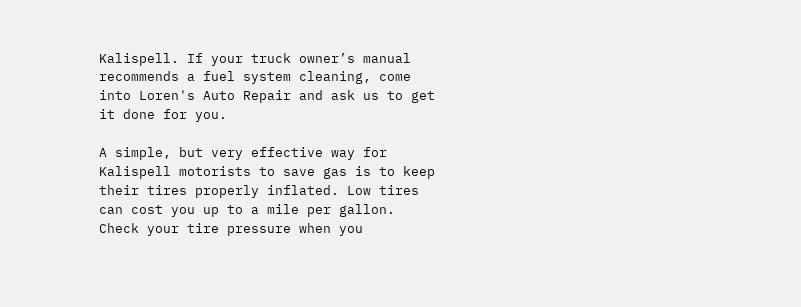Kalispell. If your truck owner’s manual recommends a fuel system cleaning, come into Loren's Auto Repair and ask us to get it done for you.

A simple, but very effective way for Kalispell motorists to save gas is to keep their tires properly inflated. Low tires can cost you up to a mile per gallon. Check your tire pressure when you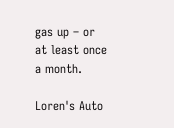gas up – or at least once a month.

Loren's Auto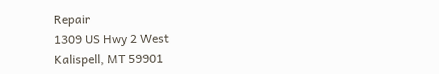Repair
1309 US Hwy 2 West
Kalispell, MT 59901